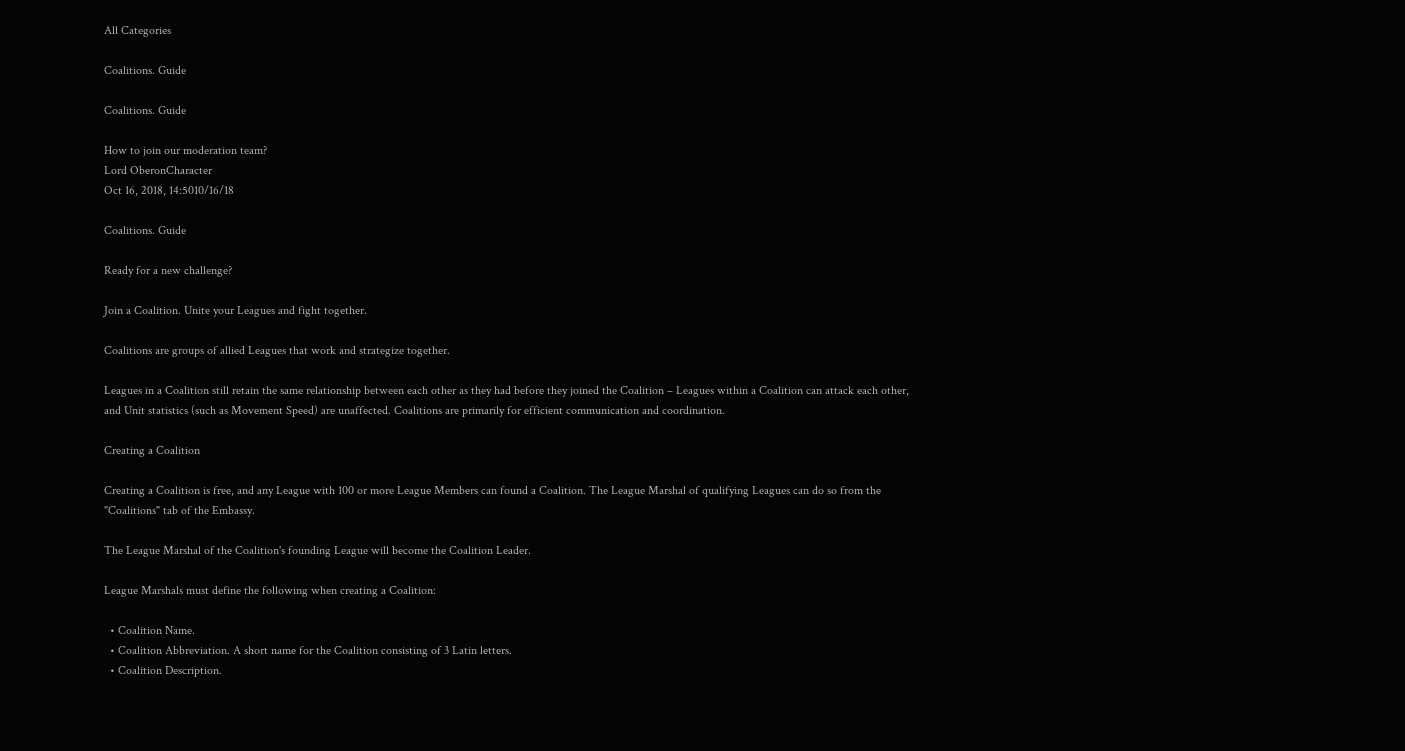All Categories

Coalitions. Guide

Coalitions. Guide

How to join our moderation team?
Lord OberonCharacter
Oct 16, 2018, 14:5010/16/18

Coalitions. Guide

Ready for a new challenge?

Join a Coalition. Unite your Leagues and fight together.

Coalitions are groups of allied Leagues that work and strategize together.

Leagues in a Coalition still retain the same relationship between each other as they had before they joined the Coalition – Leagues within a Coalition can attack each other, and Unit statistics (such as Movement Speed) are unaffected. Coalitions are primarily for efficient communication and coordination.

Creating a Coalition

Creating a Coalition is free, and any League with 100 or more League Members can found a Coalition. The League Marshal of qualifying Leagues can do so from the "Coalitions" tab of the Embassy.

The League Marshal of the Coalition's founding League will become the Coalition Leader.

League Marshals must define the following when creating a Coalition:

  • Coalition Name.
  • Coalition Abbreviation. A short name for the Coalition consisting of 3 Latin letters.
  • Coalition Description.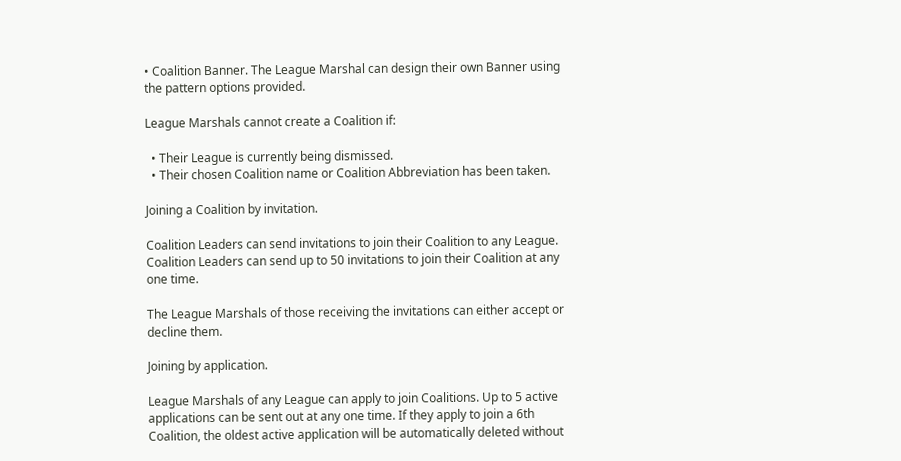• Coalition Banner. The League Marshal can design their own Banner using the pattern options provided.

League Marshals cannot create a Coalition if:

  • Their League is currently being dismissed.
  • Their chosen Coalition name or Coalition Abbreviation has been taken.

Joining a Coalition by invitation.

Coalition Leaders can send invitations to join their Coalition to any League. Coalition Leaders can send up to 50 invitations to join their Coalition at any one time.

The League Marshals of those receiving the invitations can either accept or decline them.

Joining by application.

League Marshals of any League can apply to join Coalitions. Up to 5 active applications can be sent out at any one time. If they apply to join a 6th Coalition, the oldest active application will be automatically deleted without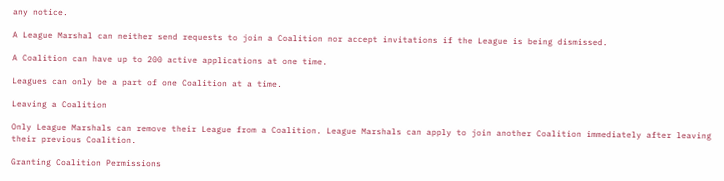any notice.

A League Marshal can neither send requests to join a Coalition nor accept invitations if the League is being dismissed.

A Coalition can have up to 200 active applications at one time.

Leagues can only be a part of one Coalition at a time.

Leaving a Coalition

Only League Marshals can remove their League from a Coalition. League Marshals can apply to join another Coalition immediately after leaving their previous Coalition.

Granting Coalition Permissions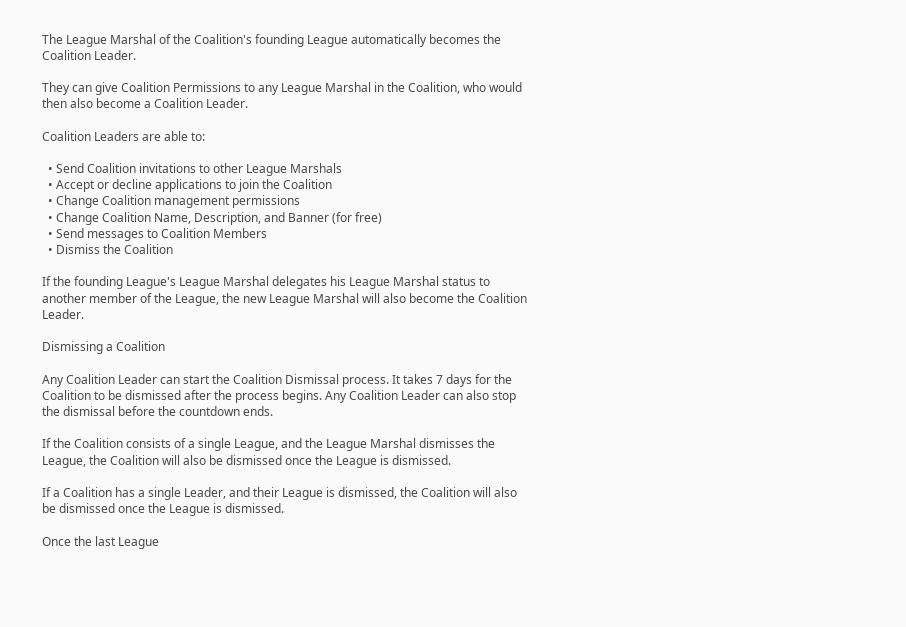The League Marshal of the Coalition's founding League automatically becomes the Coalition Leader.

They can give Coalition Permissions to any League Marshal in the Coalition, who would then also become a Coalition Leader.

Coalition Leaders are able to:

  • Send Coalition invitations to other League Marshals
  • Accept or decline applications to join the Coalition
  • Change Coalition management permissions
  • Change Coalition Name, Description, and Banner (for free)
  • Send messages to Coalition Members
  • Dismiss the Coalition

If the founding League's League Marshal delegates his League Marshal status to another member of the League, the new League Marshal will also become the Coalition Leader.

Dismissing a Coalition

Any Coalition Leader can start the Coalition Dismissal process. It takes 7 days for the Coalition to be dismissed after the process begins. Any Coalition Leader can also stop the dismissal before the countdown ends.

If the Coalition consists of a single League, and the League Marshal dismisses the League, the Coalition will also be dismissed once the League is dismissed.

If a Coalition has a single Leader, and their League is dismissed, the Coalition will also be dismissed once the League is dismissed.

Once the last League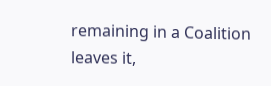remaining in a Coalition leaves it,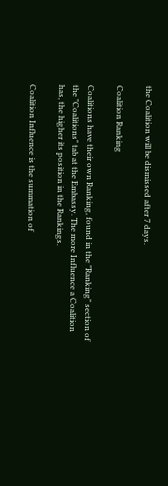the Coalition will be dismissed after 7 days.

Coalition Ranking

Coalitions have their own Ranking, found in the "Ranking" section of the "Coalitions" tab at the Embassy. The more Influence a Coalition has, the higher its position in the Rankings.

Coalition Influence is the summation of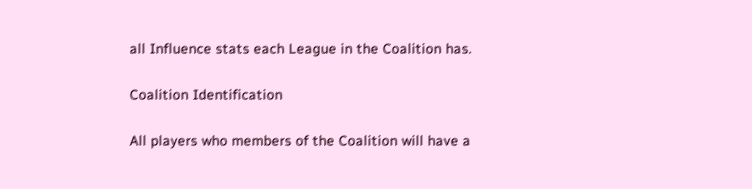all Influence stats each League in the Coalition has.

Coalition Identification

All players who members of the Coalition will have a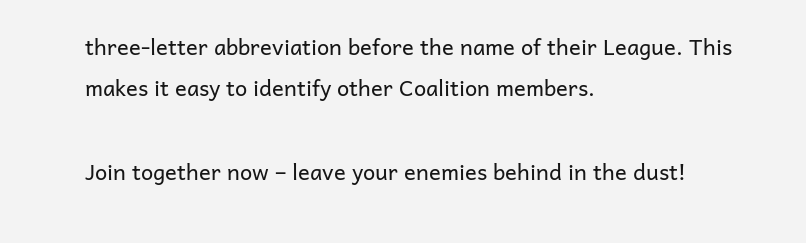three-letter abbreviation before the name of their League. This makes it easy to identify other Coalition members.

Join together now – leave your enemies behind in the dust!